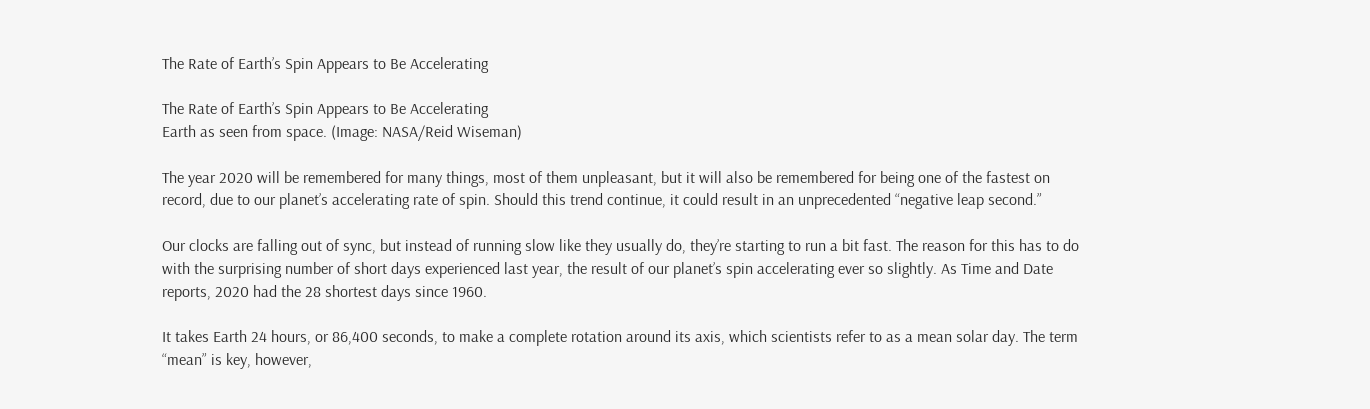The Rate of Earth’s Spin Appears to Be Accelerating

The Rate of Earth’s Spin Appears to Be Accelerating
Earth as seen from space. (Image: NASA/Reid Wiseman)

The year 2020 will be remembered for many things, most of them unpleasant, but it will also be remembered for being one of the fastest on record, due to our planet’s accelerating rate of spin. Should this trend continue, it could result in an unprecedented “negative leap second.”

Our clocks are falling out of sync, but instead of running slow like they usually do, they’re starting to run a bit fast. The reason for this has to do with the surprising number of short days experienced last year, the result of our planet’s spin accelerating ever so slightly. As Time and Date reports, 2020 had the 28 shortest days since 1960.

It takes Earth 24 hours, or 86,400 seconds, to make a complete rotation around its axis, which scientists refer to as a mean solar day. The term “mean” is key, however,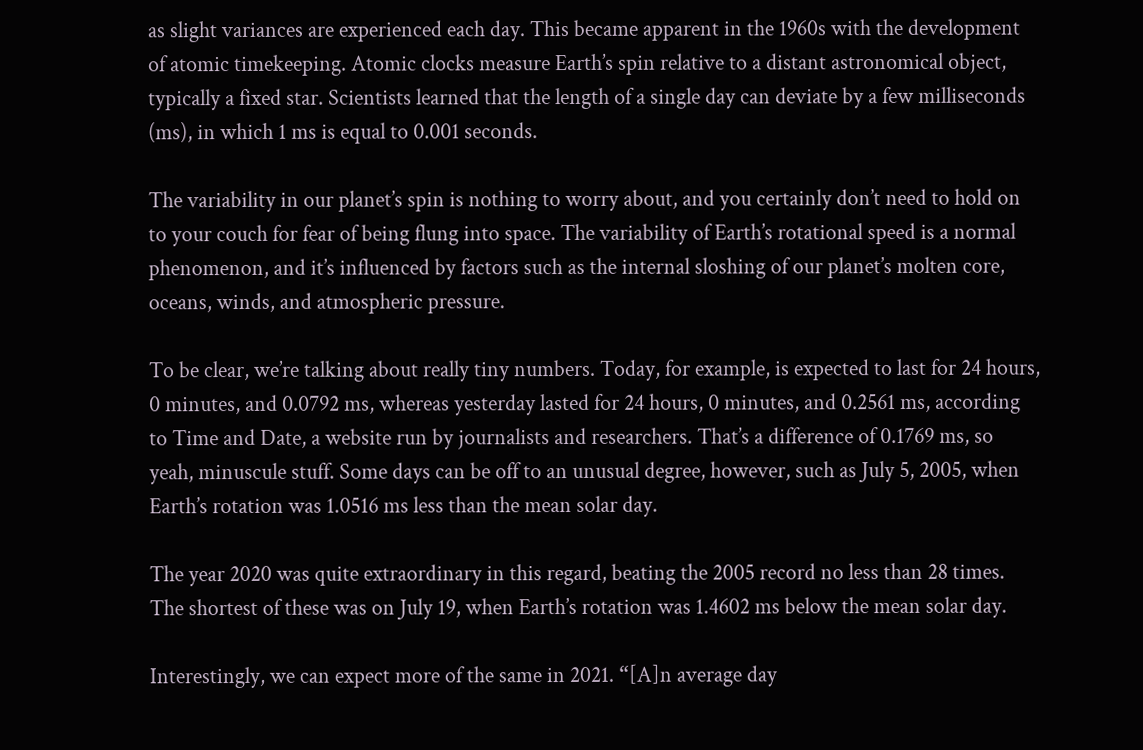as slight variances are experienced each day. This became apparent in the 1960s with the development of atomic timekeeping. Atomic clocks measure Earth’s spin relative to a distant astronomical object, typically a fixed star. Scientists learned that the length of a single day can deviate by a few milliseconds (ms), in which 1 ms is equal to 0.001 seconds.

The variability in our planet’s spin is nothing to worry about, and you certainly don’t need to hold on to your couch for fear of being flung into space. The variability of Earth’s rotational speed is a normal phenomenon, and it’s influenced by factors such as the internal sloshing of our planet’s molten core, oceans, winds, and atmospheric pressure.

To be clear, we’re talking about really tiny numbers. Today, for example, is expected to last for 24 hours, 0 minutes, and 0.0792 ms, whereas yesterday lasted for 24 hours, 0 minutes, and 0.2561 ms, according to Time and Date, a website run by journalists and researchers. That’s a difference of 0.1769 ms, so yeah, minuscule stuff. Some days can be off to an unusual degree, however, such as July 5, 2005, when Earth’s rotation was 1.0516 ms less than the mean solar day.

The year 2020 was quite extraordinary in this regard, beating the 2005 record no less than 28 times. The shortest of these was on July 19, when Earth’s rotation was 1.4602 ms below the mean solar day.

Interestingly, we can expect more of the same in 2021. “[A]n average day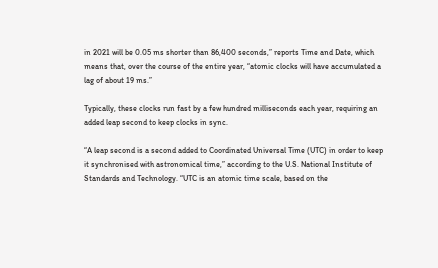in 2021 will be 0.05 ms shorter than 86,400 seconds,” reports Time and Date, which means that, over the course of the entire year, “atomic clocks will have accumulated a lag of about 19 ms.”

Typically, these clocks run fast by a few hundred milliseconds each year, requiring an added leap second to keep clocks in sync.

“A leap second is a second added to Coordinated Universal Time (UTC) in order to keep it synchronised with astronomical time,” according to the U.S. National Institute of Standards and Technology. “UTC is an atomic time scale, based on the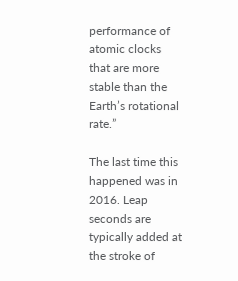performance of atomic clocks that are more stable than the Earth’s rotational rate.”

The last time this happened was in 2016. Leap seconds are typically added at the stroke of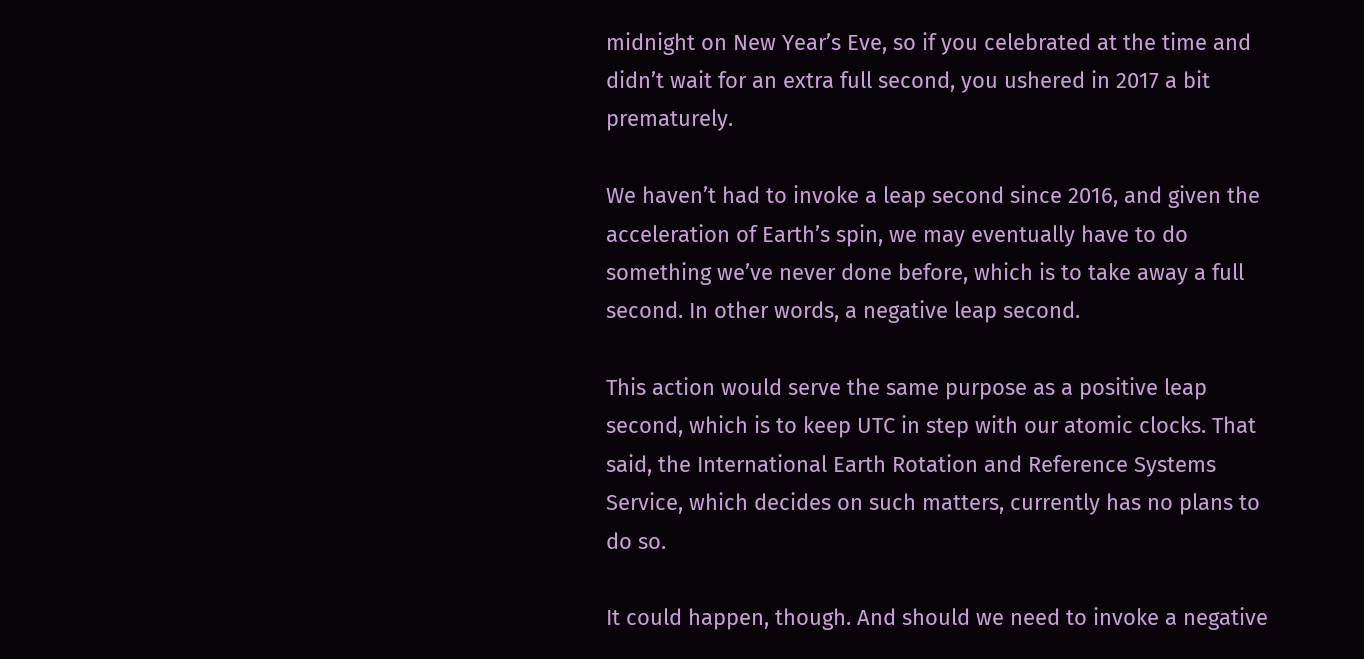midnight on New Year’s Eve, so if you celebrated at the time and didn’t wait for an extra full second, you ushered in 2017 a bit prematurely.

We haven’t had to invoke a leap second since 2016, and given the acceleration of Earth’s spin, we may eventually have to do something we’ve never done before, which is to take away a full second. In other words, a negative leap second.

This action would serve the same purpose as a positive leap second, which is to keep UTC in step with our atomic clocks. That said, the International Earth Rotation and Reference Systems Service, which decides on such matters, currently has no plans to do so.

It could happen, though. And should we need to invoke a negative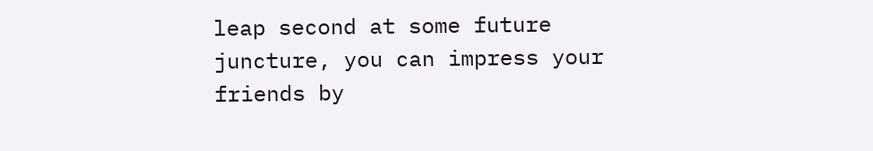leap second at some future juncture, you can impress your friends by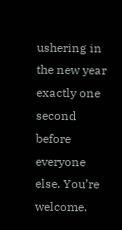ushering in the new year exactly one second before everyone else. You’re welcome.